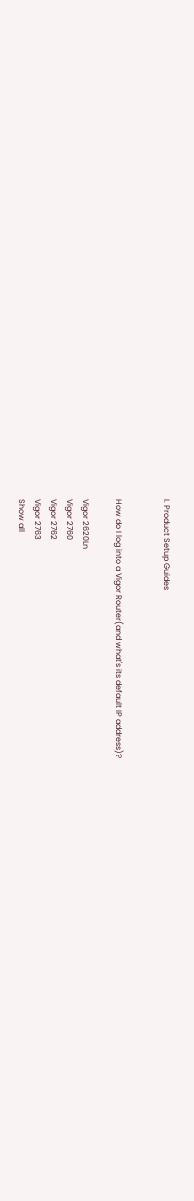I. Product Setup Guides


How do I log into a Vigor Router(and what's its default IP address)?

Vigor 2620Ln
Vigor 2760
Vigor 2762
Vigor 2763
Show all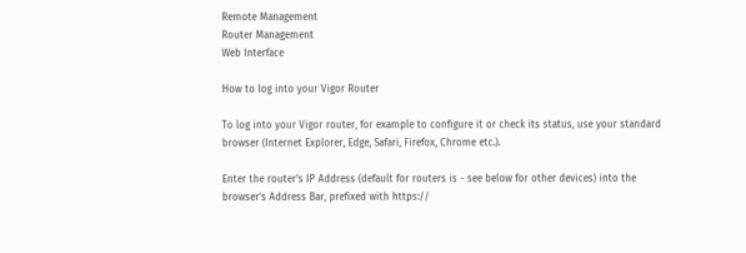Remote Management
Router Management
Web Interface

How to log into your Vigor Router

To log into your Vigor router, for example to configure it or check its status, use your standard browser (Internet Explorer, Edge, Safari, Firefox, Chrome etc.).

Enter the router's IP Address (default for routers is - see below for other devices) into the browser's Address Bar, prefixed with https://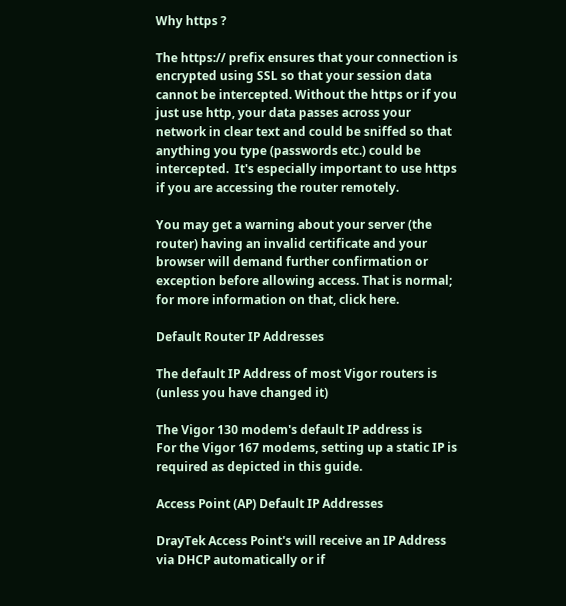Why https ?

The https:// prefix ensures that your connection is encrypted using SSL so that your session data cannot be intercepted. Without the https or if you just use http, your data passes across your network in clear text and could be sniffed so that anything you type (passwords etc.) could be intercepted.  It's especially important to use https if you are accessing the router remotely.

You may get a warning about your server (the router) having an invalid certificate and your browser will demand further confirmation or exception before allowing access. That is normal; for more information on that, click here.

Default Router IP Addresses

The default IP Address of most Vigor routers is (unless you have changed it)

The Vigor 130 modem's default IP address is
For the Vigor 167 modems, setting up a static IP is required as depicted in this guide.

Access Point (AP) Default IP Addresses

DrayTek Access Point's will receive an IP Address via DHCP automatically or if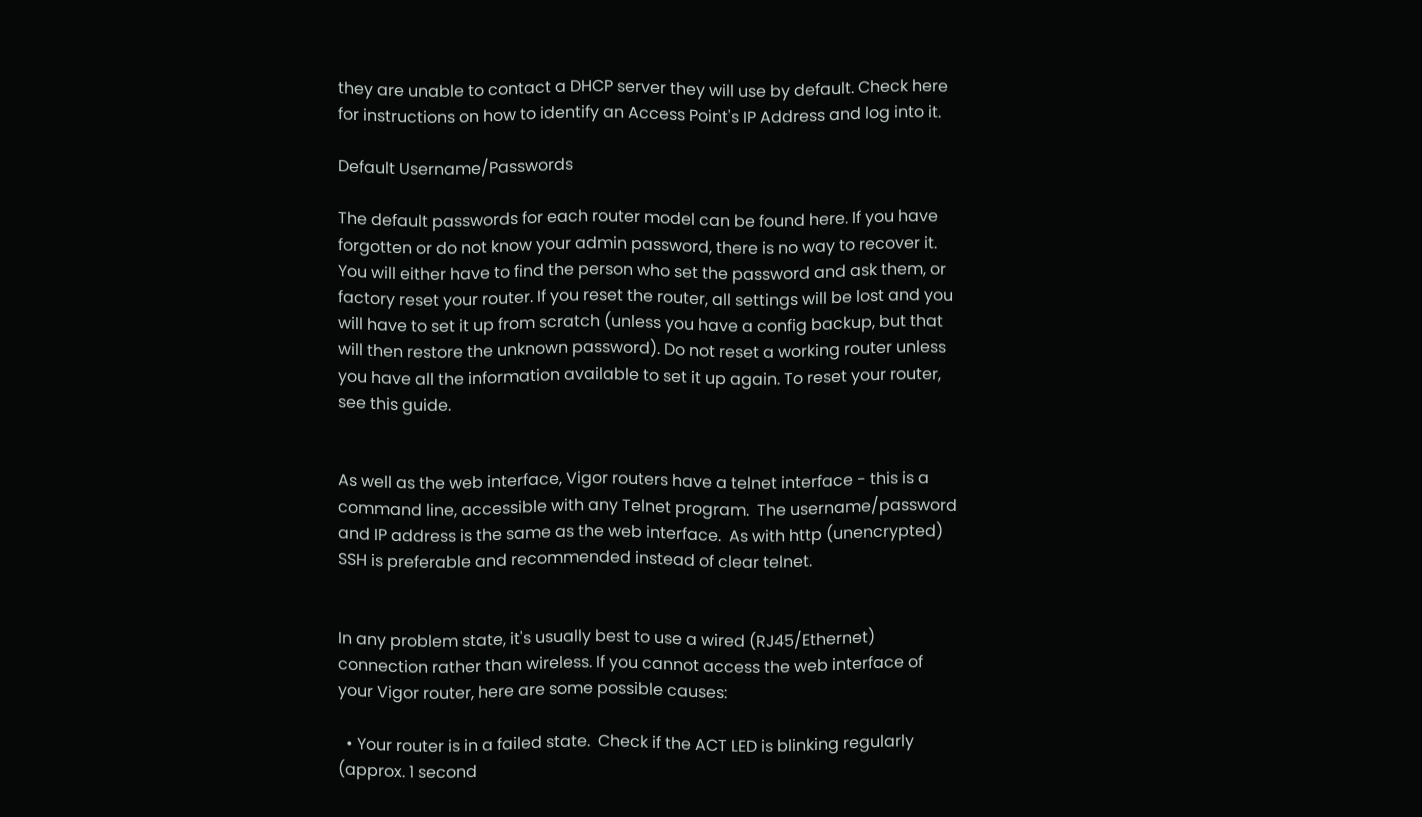they are unable to contact a DHCP server they will use by default. Check here for instructions on how to identify an Access Point's IP Address and log into it.

Default Username/Passwords

The default passwords for each router model can be found here. If you have forgotten or do not know your admin password, there is no way to recover it. You will either have to find the person who set the password and ask them, or factory reset your router. If you reset the router, all settings will be lost and you will have to set it up from scratch (unless you have a config backup, but that will then restore the unknown password). Do not reset a working router unless you have all the information available to set it up again. To reset your router, see this guide.


As well as the web interface, Vigor routers have a telnet interface - this is a command line, accessible with any Telnet program.  The username/password and IP address is the same as the web interface.  As with http (unencrypted) SSH is preferable and recommended instead of clear telnet.


In any problem state, it's usually best to use a wired (RJ45/Ethernet) connection rather than wireless. If you cannot access the web interface of your Vigor router, here are some possible causes:

  • Your router is in a failed state.  Check if the ACT LED is blinking regularly (approx. 1 second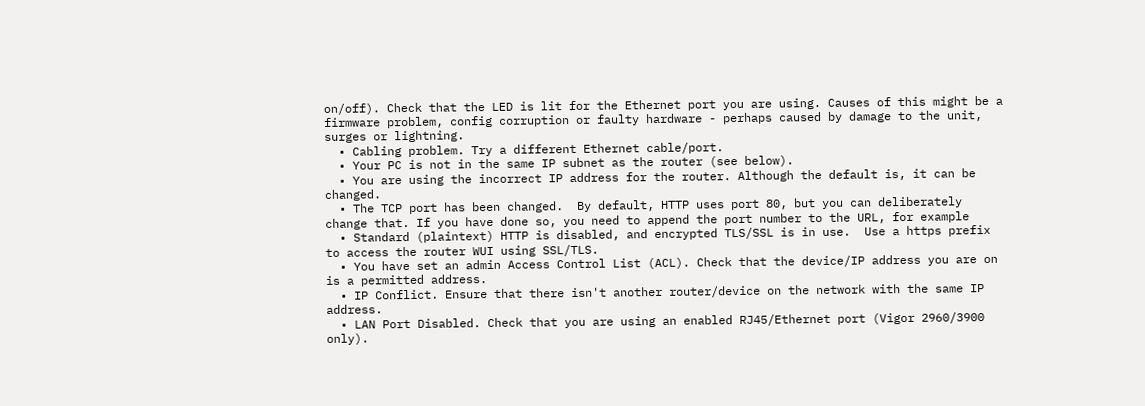on/off). Check that the LED is lit for the Ethernet port you are using. Causes of this might be a firmware problem, config corruption or faulty hardware - perhaps caused by damage to the unit, surges or lightning.
  • Cabling problem. Try a different Ethernet cable/port.
  • Your PC is not in the same IP subnet as the router (see below).
  • You are using the incorrect IP address for the router. Although the default is, it can be changed.
  • The TCP port has been changed.  By default, HTTP uses port 80, but you can deliberately change that. If you have done so, you need to append the port number to the URL, for example
  • Standard (plaintext) HTTP is disabled, and encrypted TLS/SSL is in use.  Use a https prefix to access the router WUI using SSL/TLS.
  • You have set an admin Access Control List (ACL). Check that the device/IP address you are on is a permitted address.
  • IP Conflict. Ensure that there isn't another router/device on the network with the same IP address.
  • LAN Port Disabled. Check that you are using an enabled RJ45/Ethernet port (Vigor 2960/3900 only).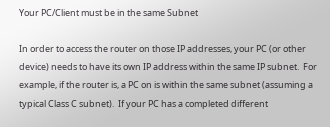Your PC/Client must be in the same Subnet

In order to access the router on those IP addresses, your PC (or other device) needs to have its own IP address within the same IP subnet.  For example, if the router is, a PC on is within the same subnet (assuming a typical Class C subnet).  If your PC has a completed different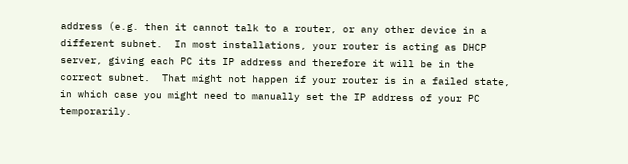address (e.g. then it cannot talk to a router, or any other device in a different subnet.  In most installations, your router is acting as DHCP server, giving each PC its IP address and therefore it will be in the correct subnet.  That might not happen if your router is in a failed state, in which case you might need to manually set the IP address of your PC temporarily.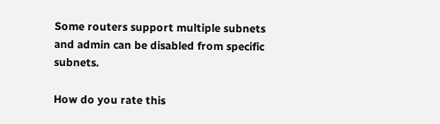Some routers support multiple subnets and admin can be disabled from specific subnets.

How do you rate this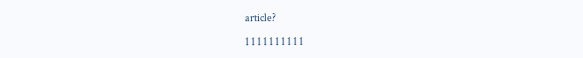article?

1 1 1 1 1 1 1 1 1 1